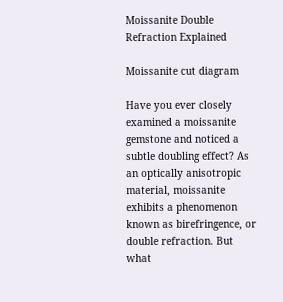Moissanite Double Refraction Explained

Moissanite cut diagram

Have you ever closely examined a moissanite gemstone and noticed a subtle doubling effect? As an optically anisotropic material, moissanite exhibits a phenomenon known as birefringence, or double refraction. But what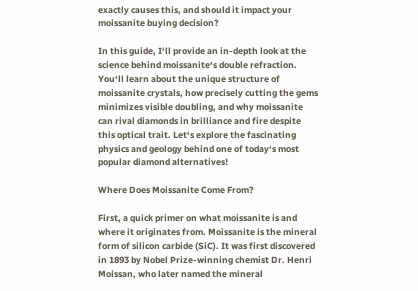exactly causes this, and should it impact your moissanite buying decision?

In this guide, I‘ll provide an in-depth look at the science behind moissanite‘s double refraction. You‘ll learn about the unique structure of moissanite crystals, how precisely cutting the gems minimizes visible doubling, and why moissanite can rival diamonds in brilliance and fire despite this optical trait. Let‘s explore the fascinating physics and geology behind one of today‘s most popular diamond alternatives!

Where Does Moissanite Come From?

First, a quick primer on what moissanite is and where it originates from. Moissanite is the mineral form of silicon carbide (SiC). It was first discovered in 1893 by Nobel Prize-winning chemist Dr. Henri Moissan, who later named the mineral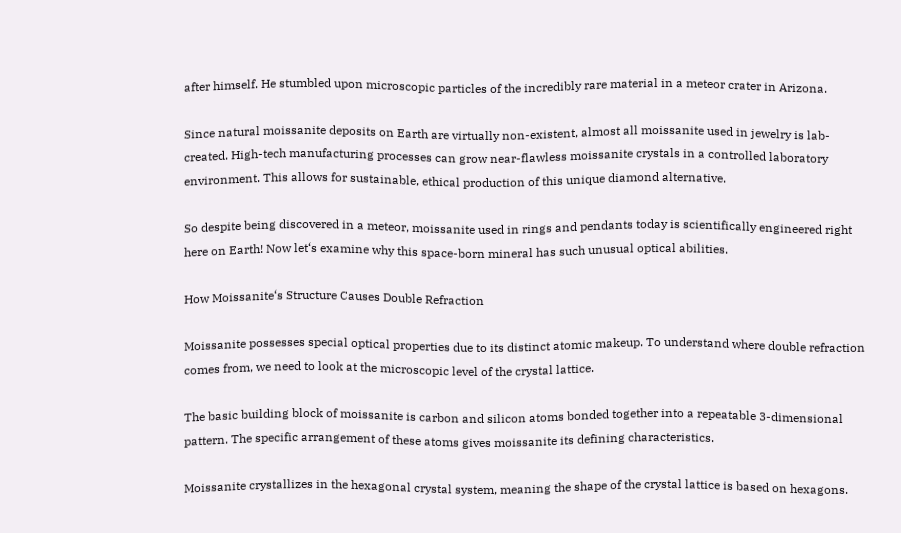after himself. He stumbled upon microscopic particles of the incredibly rare material in a meteor crater in Arizona.

Since natural moissanite deposits on Earth are virtually non-existent, almost all moissanite used in jewelry is lab-created. High-tech manufacturing processes can grow near-flawless moissanite crystals in a controlled laboratory environment. This allows for sustainable, ethical production of this unique diamond alternative.

So despite being discovered in a meteor, moissanite used in rings and pendants today is scientifically engineered right here on Earth! Now let‘s examine why this space-born mineral has such unusual optical abilities.

How Moissanite‘s Structure Causes Double Refraction

Moissanite possesses special optical properties due to its distinct atomic makeup. To understand where double refraction comes from, we need to look at the microscopic level of the crystal lattice.

The basic building block of moissanite is carbon and silicon atoms bonded together into a repeatable 3-dimensional pattern. The specific arrangement of these atoms gives moissanite its defining characteristics.

Moissanite crystallizes in the hexagonal crystal system, meaning the shape of the crystal lattice is based on hexagons.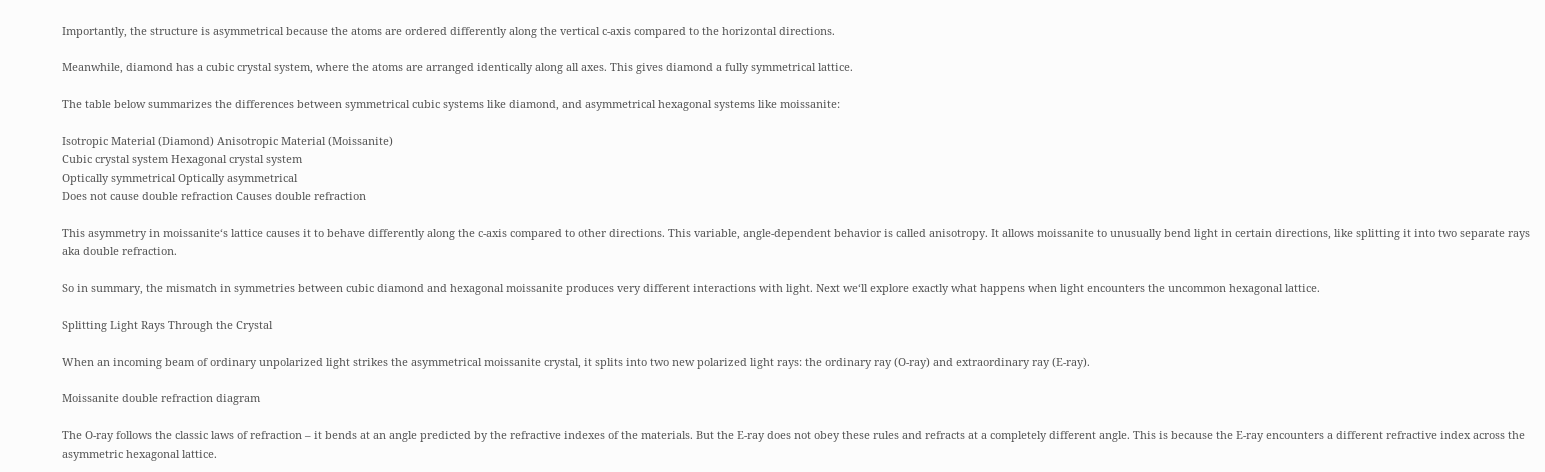Importantly, the structure is asymmetrical because the atoms are ordered differently along the vertical c-axis compared to the horizontal directions.

Meanwhile, diamond has a cubic crystal system, where the atoms are arranged identically along all axes. This gives diamond a fully symmetrical lattice.

The table below summarizes the differences between symmetrical cubic systems like diamond, and asymmetrical hexagonal systems like moissanite:

Isotropic Material (Diamond) Anisotropic Material (Moissanite)
Cubic crystal system Hexagonal crystal system
Optically symmetrical Optically asymmetrical
Does not cause double refraction Causes double refraction

This asymmetry in moissanite‘s lattice causes it to behave differently along the c-axis compared to other directions. This variable, angle-dependent behavior is called anisotropy. It allows moissanite to unusually bend light in certain directions, like splitting it into two separate rays aka double refraction.

So in summary, the mismatch in symmetries between cubic diamond and hexagonal moissanite produces very different interactions with light. Next we‘ll explore exactly what happens when light encounters the uncommon hexagonal lattice.

Splitting Light Rays Through the Crystal

When an incoming beam of ordinary unpolarized light strikes the asymmetrical moissanite crystal, it splits into two new polarized light rays: the ordinary ray (O-ray) and extraordinary ray (E-ray).

Moissanite double refraction diagram

The O-ray follows the classic laws of refraction – it bends at an angle predicted by the refractive indexes of the materials. But the E-ray does not obey these rules and refracts at a completely different angle. This is because the E-ray encounters a different refractive index across the asymmetric hexagonal lattice.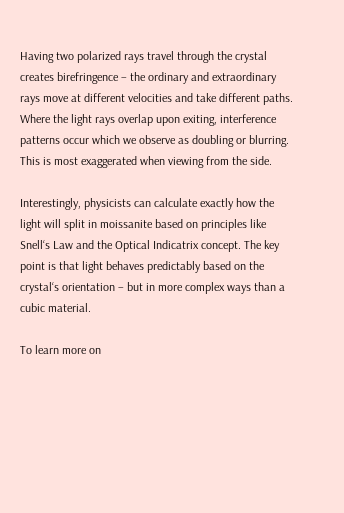Having two polarized rays travel through the crystal creates birefringence – the ordinary and extraordinary rays move at different velocities and take different paths. Where the light rays overlap upon exiting, interference patterns occur which we observe as doubling or blurring. This is most exaggerated when viewing from the side.

Interestingly, physicists can calculate exactly how the light will split in moissanite based on principles like Snell‘s Law and the Optical Indicatrix concept. The key point is that light behaves predictably based on the crystal‘s orientation – but in more complex ways than a cubic material.

To learn more on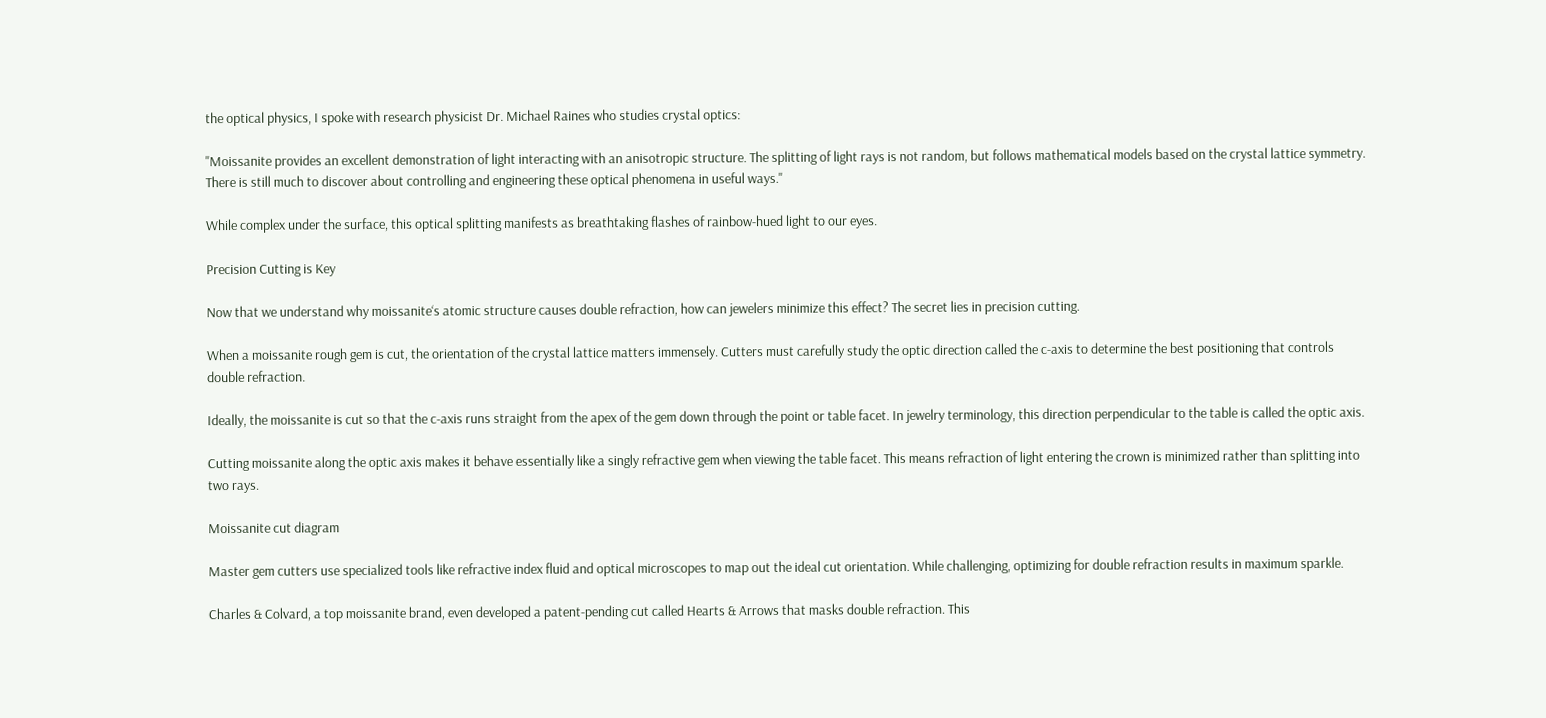the optical physics, I spoke with research physicist Dr. Michael Raines who studies crystal optics:

"Moissanite provides an excellent demonstration of light interacting with an anisotropic structure. The splitting of light rays is not random, but follows mathematical models based on the crystal lattice symmetry. There is still much to discover about controlling and engineering these optical phenomena in useful ways."

While complex under the surface, this optical splitting manifests as breathtaking flashes of rainbow-hued light to our eyes.

Precision Cutting is Key

Now that we understand why moissanite‘s atomic structure causes double refraction, how can jewelers minimize this effect? The secret lies in precision cutting.

When a moissanite rough gem is cut, the orientation of the crystal lattice matters immensely. Cutters must carefully study the optic direction called the c-axis to determine the best positioning that controls double refraction.

Ideally, the moissanite is cut so that the c-axis runs straight from the apex of the gem down through the point or table facet. In jewelry terminology, this direction perpendicular to the table is called the optic axis.

Cutting moissanite along the optic axis makes it behave essentially like a singly refractive gem when viewing the table facet. This means refraction of light entering the crown is minimized rather than splitting into two rays.

Moissanite cut diagram

Master gem cutters use specialized tools like refractive index fluid and optical microscopes to map out the ideal cut orientation. While challenging, optimizing for double refraction results in maximum sparkle.

Charles & Colvard, a top moissanite brand, even developed a patent-pending cut called Hearts & Arrows that masks double refraction. This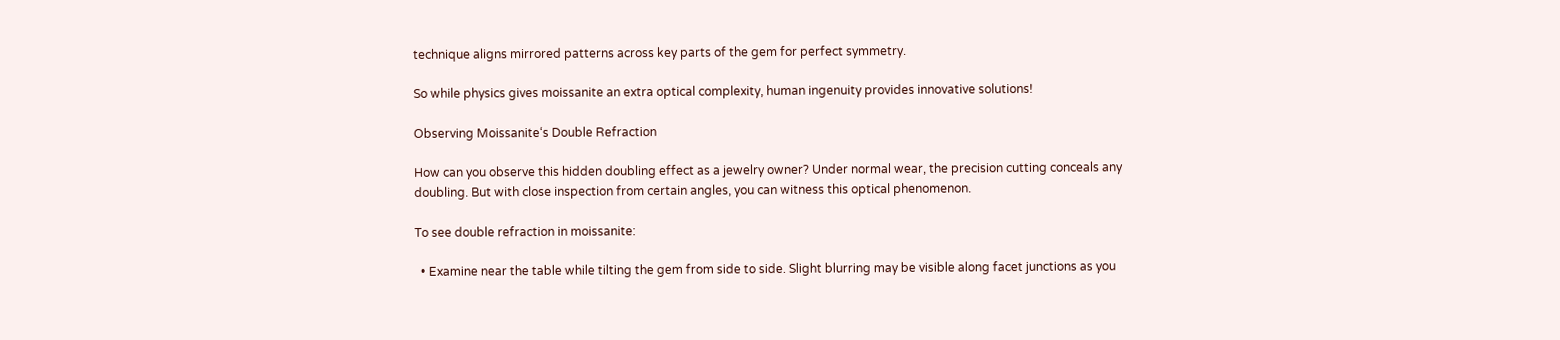technique aligns mirrored patterns across key parts of the gem for perfect symmetry.

So while physics gives moissanite an extra optical complexity, human ingenuity provides innovative solutions!

Observing Moissanite‘s Double Refraction

How can you observe this hidden doubling effect as a jewelry owner? Under normal wear, the precision cutting conceals any doubling. But with close inspection from certain angles, you can witness this optical phenomenon.

To see double refraction in moissanite:

  • Examine near the table while tilting the gem from side to side. Slight blurring may be visible along facet junctions as you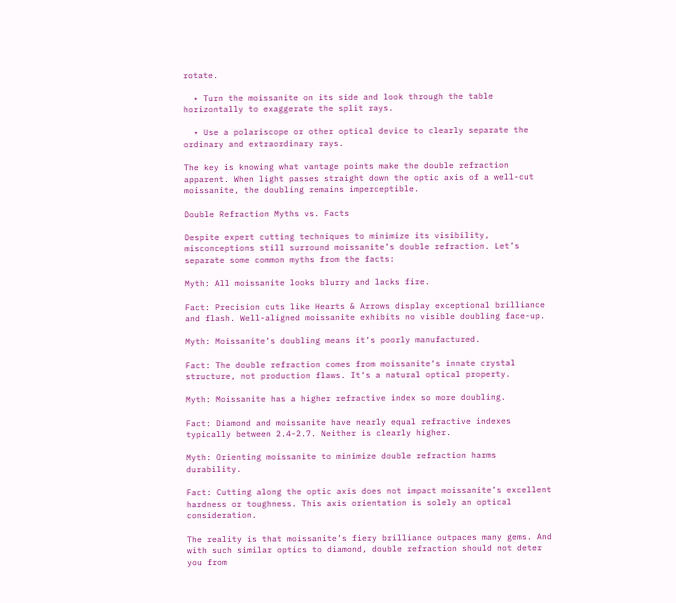rotate.

  • Turn the moissanite on its side and look through the table horizontally to exaggerate the split rays.

  • Use a polariscope or other optical device to clearly separate the ordinary and extraordinary rays.

The key is knowing what vantage points make the double refraction apparent. When light passes straight down the optic axis of a well-cut moissanite, the doubling remains imperceptible.

Double Refraction Myths vs. Facts

Despite expert cutting techniques to minimize its visibility, misconceptions still surround moissanite’s double refraction. Let’s separate some common myths from the facts:

Myth: All moissanite looks blurry and lacks fire.

Fact: Precision cuts like Hearts & Arrows display exceptional brilliance and flash. Well-aligned moissanite exhibits no visible doubling face-up.

Myth: Moissanite‘s doubling means it‘s poorly manufactured.

Fact: The double refraction comes from moissanite‘s innate crystal structure, not production flaws. It‘s a natural optical property.

Myth: Moissanite has a higher refractive index so more doubling.

Fact: Diamond and moissanite have nearly equal refractive indexes typically between 2.4-2.7. Neither is clearly higher.

Myth: Orienting moissanite to minimize double refraction harms durability.

Fact: Cutting along the optic axis does not impact moissanite’s excellent hardness or toughness. This axis orientation is solely an optical consideration.

The reality is that moissanite’s fiery brilliance outpaces many gems. And with such similar optics to diamond, double refraction should not deter you from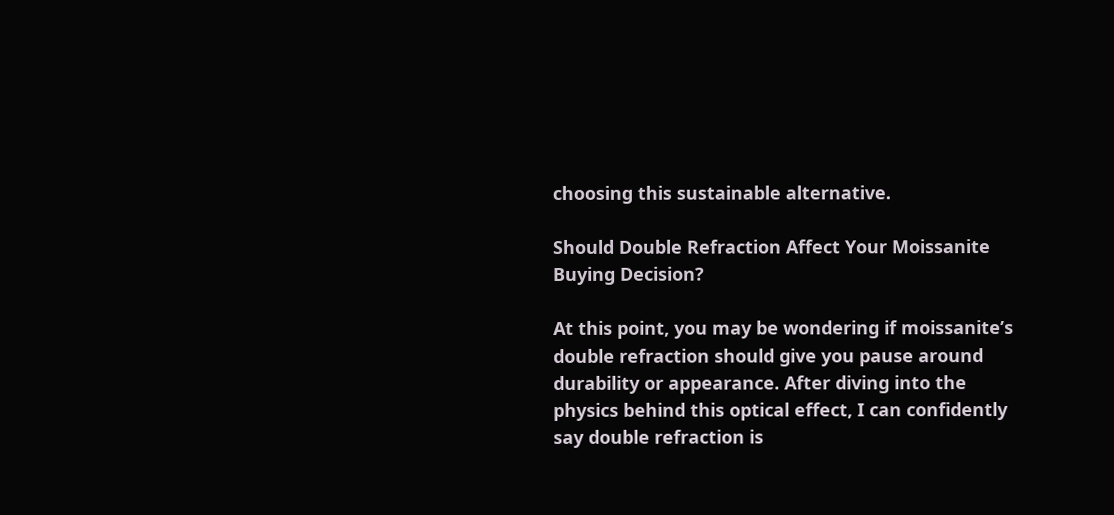choosing this sustainable alternative.

Should Double Refraction Affect Your Moissanite Buying Decision?

At this point, you may be wondering if moissanite’s double refraction should give you pause around durability or appearance. After diving into the physics behind this optical effect, I can confidently say double refraction is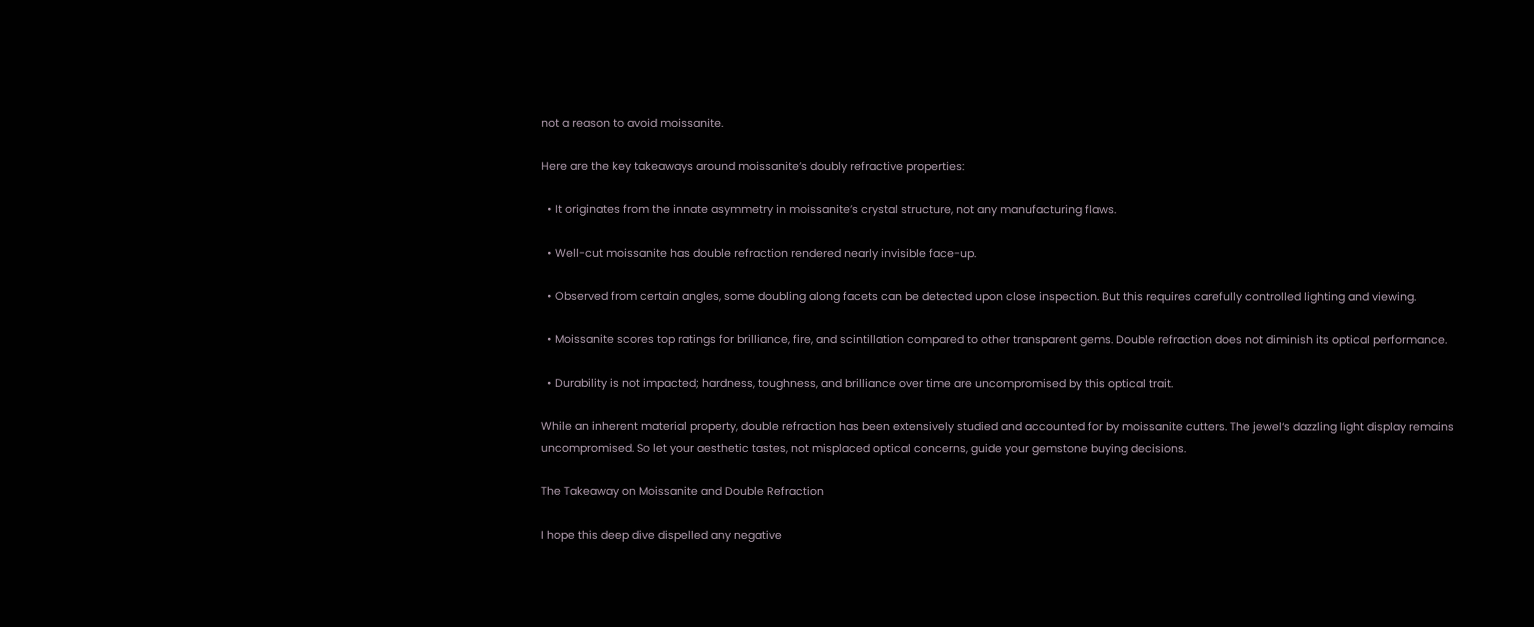not a reason to avoid moissanite.

Here are the key takeaways around moissanite’s doubly refractive properties:

  • It originates from the innate asymmetry in moissanite’s crystal structure, not any manufacturing flaws.

  • Well-cut moissanite has double refraction rendered nearly invisible face-up.

  • Observed from certain angles, some doubling along facets can be detected upon close inspection. But this requires carefully controlled lighting and viewing.

  • Moissanite scores top ratings for brilliance, fire, and scintillation compared to other transparent gems. Double refraction does not diminish its optical performance.

  • Durability is not impacted; hardness, toughness, and brilliance over time are uncompromised by this optical trait.

While an inherent material property, double refraction has been extensively studied and accounted for by moissanite cutters. The jewel‘s dazzling light display remains uncompromised. So let your aesthetic tastes, not misplaced optical concerns, guide your gemstone buying decisions.

The Takeaway on Moissanite and Double Refraction

I hope this deep dive dispelled any negative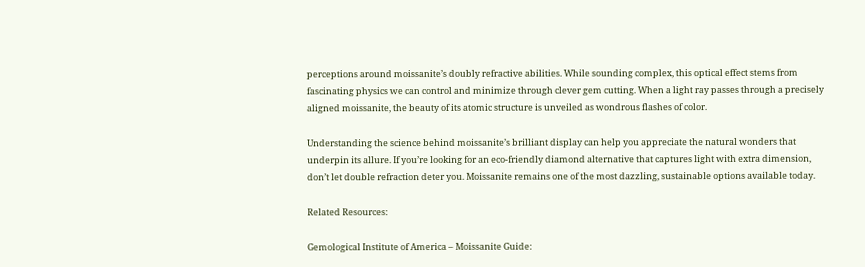perceptions around moissanite’s doubly refractive abilities. While sounding complex, this optical effect stems from fascinating physics we can control and minimize through clever gem cutting. When a light ray passes through a precisely aligned moissanite, the beauty of its atomic structure is unveiled as wondrous flashes of color.

Understanding the science behind moissanite’s brilliant display can help you appreciate the natural wonders that underpin its allure. If you’re looking for an eco-friendly diamond alternative that captures light with extra dimension, don’t let double refraction deter you. Moissanite remains one of the most dazzling, sustainable options available today.

Related Resources:

Gemological Institute of America – Moissanite Guide: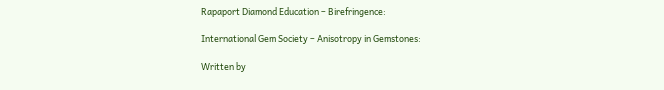Rapaport Diamond Education – Birefringence:

International Gem Society – Anisotropy in Gemstones:

Written by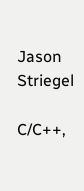Jason Striegel

C/C++,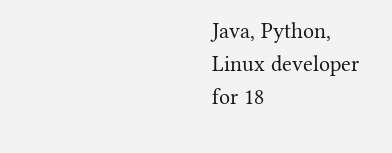Java, Python, Linux developer for 18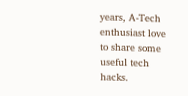years, A-Tech enthusiast love to share some useful tech hacks.